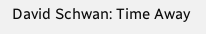David Schwan: Time Away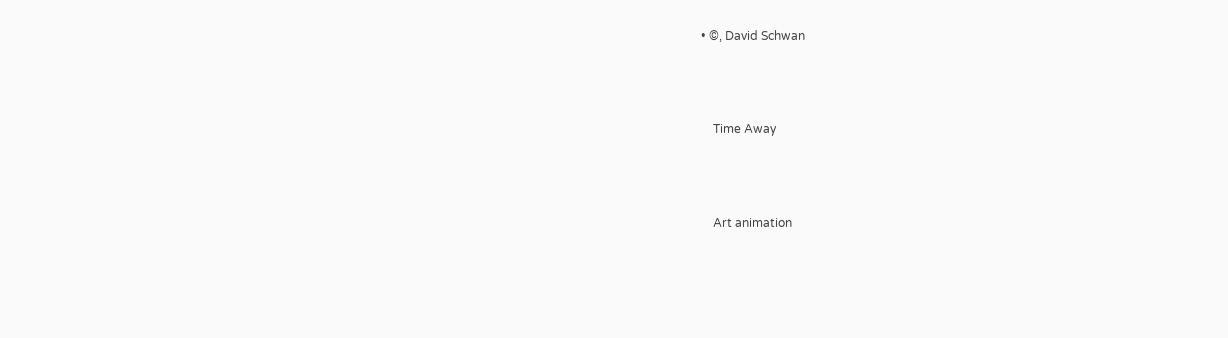• ©, David Schwan



    Time Away



    Art animation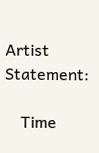Artist Statement:

    Time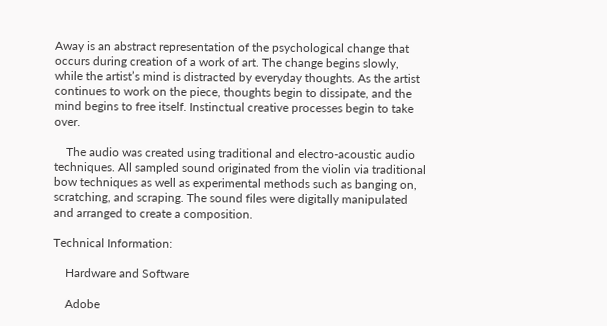Away is an abstract representation of the psychological change that occurs during creation of a work of art. The change begins slowly, while the artist’s mind is distracted by everyday thoughts. As the artist continues to work on the piece, thoughts begin to dissipate, and the mind begins to free itself. Instinctual creative processes begin to take over.

    The audio was created using traditional and electro-acoustic audio techniques. All sampled sound originated from the violin via traditional bow techniques as well as experimental methods such as banging on, scratching, and scraping. The sound files were digitally manipulated and arranged to create a composition.

Technical Information:

    Hardware and Software

    Adobe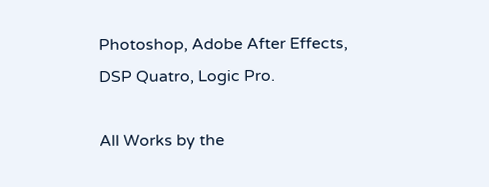Photoshop, Adobe After Effects, DSP Quatro, Logic Pro.

All Works by the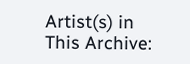Artist(s) in This Archive: